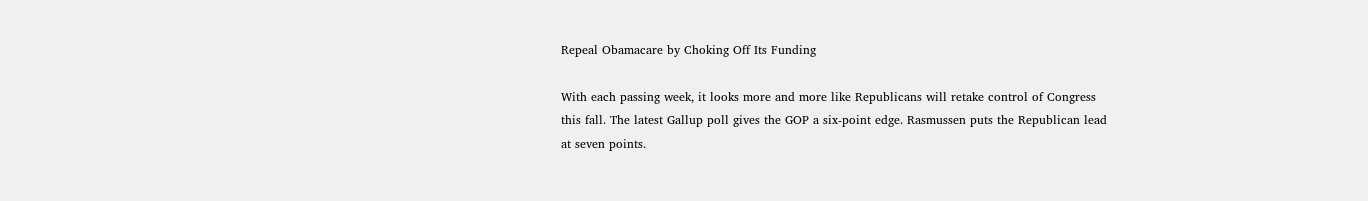Repeal Obamacare by Choking Off Its Funding

With each passing week, it looks more and more like Republicans will retake control of Congress this fall. The latest Gallup poll gives the GOP a six-point edge. Rasmussen puts the Republican lead at seven points.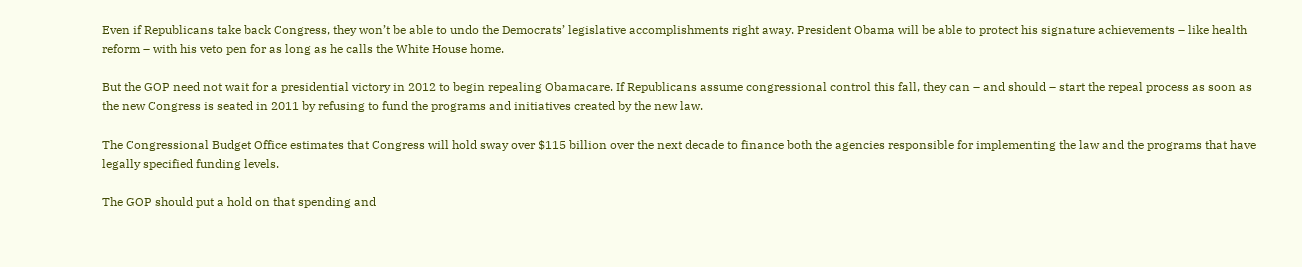Even if Republicans take back Congress, they won’t be able to undo the Democrats’ legislative accomplishments right away. President Obama will be able to protect his signature achievements – like health reform – with his veto pen for as long as he calls the White House home.

But the GOP need not wait for a presidential victory in 2012 to begin repealing Obamacare. If Republicans assume congressional control this fall, they can – and should – start the repeal process as soon as the new Congress is seated in 2011 by refusing to fund the programs and initiatives created by the new law.

The Congressional Budget Office estimates that Congress will hold sway over $115 billion over the next decade to finance both the agencies responsible for implementing the law and the programs that have legally specified funding levels.

The GOP should put a hold on that spending and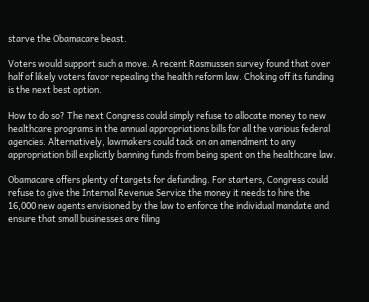starve the Obamacare beast.

Voters would support such a move. A recent Rasmussen survey found that over half of likely voters favor repealing the health reform law. Choking off its funding is the next best option.

How to do so? The next Congress could simply refuse to allocate money to new healthcare programs in the annual appropriations bills for all the various federal agencies. Alternatively, lawmakers could tack on an amendment to any appropriation bill explicitly banning funds from being spent on the healthcare law.

Obamacare offers plenty of targets for defunding. For starters, Congress could refuse to give the Internal Revenue Service the money it needs to hire the 16,000 new agents envisioned by the law to enforce the individual mandate and ensure that small businesses are filing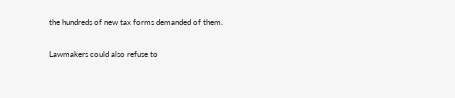the hundreds of new tax forms demanded of them.

Lawmakers could also refuse to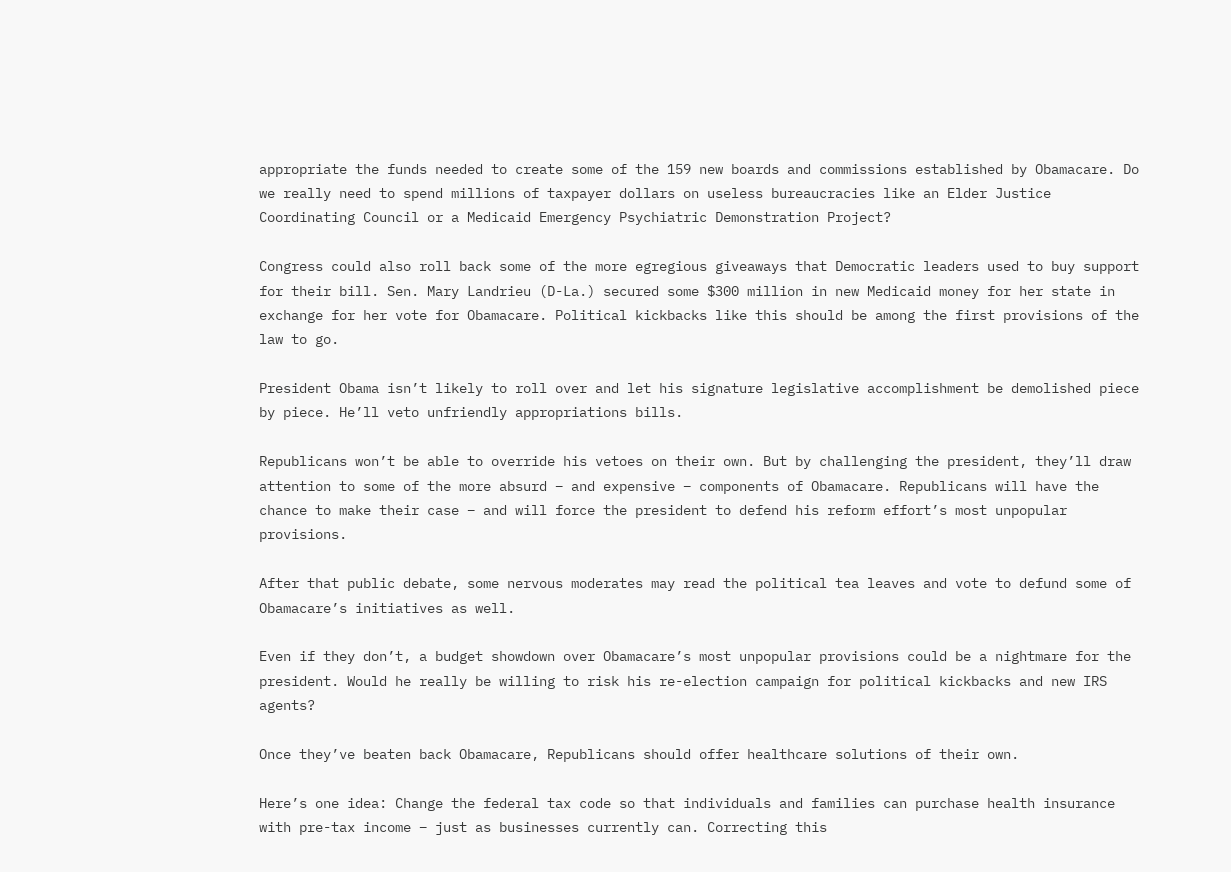appropriate the funds needed to create some of the 159 new boards and commissions established by Obamacare. Do we really need to spend millions of taxpayer dollars on useless bureaucracies like an Elder Justice Coordinating Council or a Medicaid Emergency Psychiatric Demonstration Project?

Congress could also roll back some of the more egregious giveaways that Democratic leaders used to buy support for their bill. Sen. Mary Landrieu (D-La.) secured some $300 million in new Medicaid money for her state in exchange for her vote for Obamacare. Political kickbacks like this should be among the first provisions of the law to go.

President Obama isn’t likely to roll over and let his signature legislative accomplishment be demolished piece by piece. He’ll veto unfriendly appropriations bills.

Republicans won’t be able to override his vetoes on their own. But by challenging the president, they’ll draw attention to some of the more absurd – and expensive – components of Obamacare. Republicans will have the chance to make their case – and will force the president to defend his reform effort’s most unpopular provisions.

After that public debate, some nervous moderates may read the political tea leaves and vote to defund some of Obamacare’s initiatives as well.

Even if they don’t, a budget showdown over Obamacare’s most unpopular provisions could be a nightmare for the president. Would he really be willing to risk his re-election campaign for political kickbacks and new IRS agents?

Once they’ve beaten back Obamacare, Republicans should offer healthcare solutions of their own.

Here’s one idea: Change the federal tax code so that individuals and families can purchase health insurance with pre-tax income – just as businesses currently can. Correcting this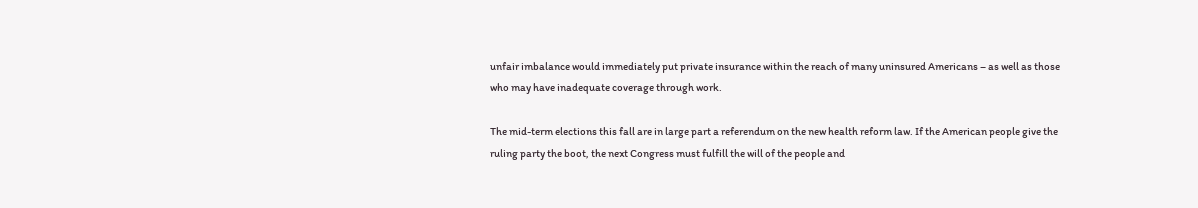unfair imbalance would immediately put private insurance within the reach of many uninsured Americans – as well as those who may have inadequate coverage through work.

The mid-term elections this fall are in large part a referendum on the new health reform law. If the American people give the ruling party the boot, the next Congress must fulfill the will of the people and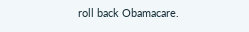roll back Obamacare.